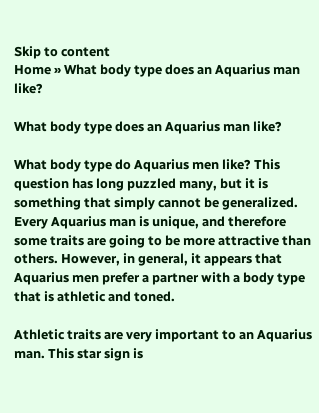Skip to content
Home » What body type does an Aquarius man like?

What body type does an Aquarius man like?

What body type do Aquarius men like? This question has long puzzled many, but it is something that simply cannot be generalized. Every Aquarius man is unique, and therefore some traits are going to be more attractive than others. However, in general, it appears that Aquarius men prefer a partner with a body type that is athletic and toned.

Athletic traits are very important to an Aquarius man. This star sign is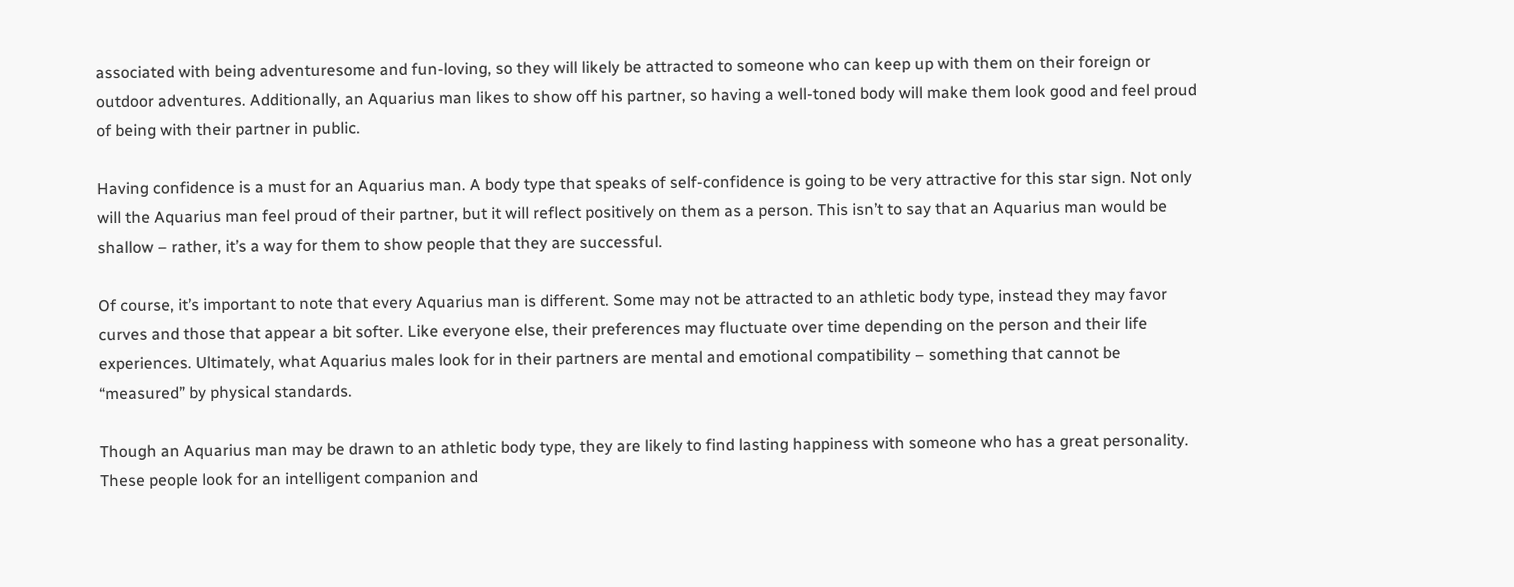associated with being adventuresome and fun-loving, so they will likely be attracted to someone who can keep up with them on their foreign or outdoor adventures. Additionally, an Aquarius man likes to show off his partner, so having a well-toned body will make them look good and feel proud of being with their partner in public.

Having confidence is a must for an Aquarius man. A body type that speaks of self-confidence is going to be very attractive for this star sign. Not only will the Aquarius man feel proud of their partner, but it will reflect positively on them as a person. This isn’t to say that an Aquarius man would be shallow – rather, it’s a way for them to show people that they are successful.

Of course, it’s important to note that every Aquarius man is different. Some may not be attracted to an athletic body type, instead they may favor curves and those that appear a bit softer. Like everyone else, their preferences may fluctuate over time depending on the person and their life experiences. Ultimately, what Aquarius males look for in their partners are mental and emotional compatibility – something that cannot be “measured” by physical standards.

Though an Aquarius man may be drawn to an athletic body type, they are likely to find lasting happiness with someone who has a great personality. These people look for an intelligent companion and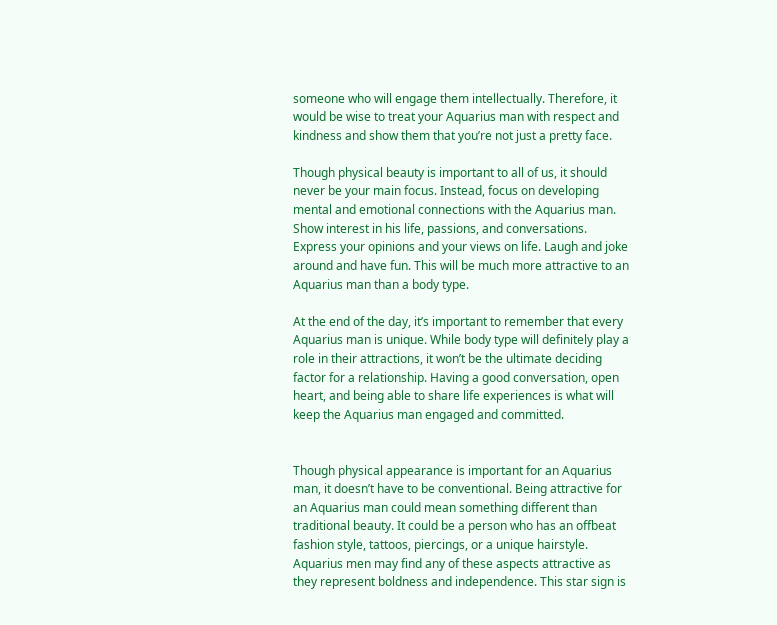someone who will engage them intellectually. Therefore, it would be wise to treat your Aquarius man with respect and kindness and show them that you’re not just a pretty face.

Though physical beauty is important to all of us, it should never be your main focus. Instead, focus on developing mental and emotional connections with the Aquarius man. Show interest in his life, passions, and conversations. Express your opinions and your views on life. Laugh and joke around and have fun. This will be much more attractive to an Aquarius man than a body type.

At the end of the day, it’s important to remember that every Aquarius man is unique. While body type will definitely play a role in their attractions, it won’t be the ultimate deciding factor for a relationship. Having a good conversation, open heart, and being able to share life experiences is what will keep the Aquarius man engaged and committed.


Though physical appearance is important for an Aquarius man, it doesn’t have to be conventional. Being attractive for an Aquarius man could mean something different than traditional beauty. It could be a person who has an offbeat fashion style, tattoos, piercings, or a unique hairstyle. Aquarius men may find any of these aspects attractive as they represent boldness and independence. This star sign is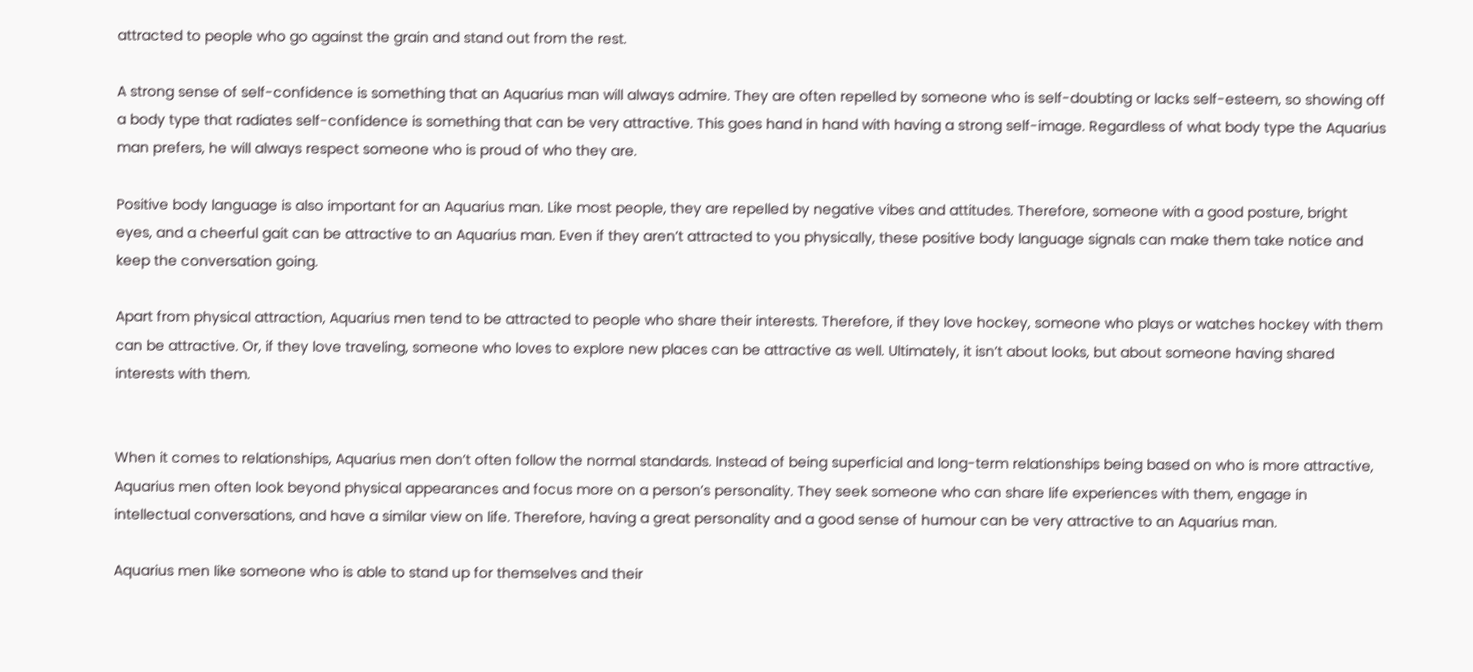attracted to people who go against the grain and stand out from the rest.

A strong sense of self-confidence is something that an Aquarius man will always admire. They are often repelled by someone who is self-doubting or lacks self-esteem, so showing off a body type that radiates self-confidence is something that can be very attractive. This goes hand in hand with having a strong self-image. Regardless of what body type the Aquarius man prefers, he will always respect someone who is proud of who they are.

Positive body language is also important for an Aquarius man. Like most people, they are repelled by negative vibes and attitudes. Therefore, someone with a good posture, bright eyes, and a cheerful gait can be attractive to an Aquarius man. Even if they aren’t attracted to you physically, these positive body language signals can make them take notice and keep the conversation going.

Apart from physical attraction, Aquarius men tend to be attracted to people who share their interests. Therefore, if they love hockey, someone who plays or watches hockey with them can be attractive. Or, if they love traveling, someone who loves to explore new places can be attractive as well. Ultimately, it isn’t about looks, but about someone having shared interests with them.


When it comes to relationships, Aquarius men don’t often follow the normal standards. Instead of being superficial and long-term relationships being based on who is more attractive, Aquarius men often look beyond physical appearances and focus more on a person’s personality. They seek someone who can share life experiences with them, engage in intellectual conversations, and have a similar view on life. Therefore, having a great personality and a good sense of humour can be very attractive to an Aquarius man.

Aquarius men like someone who is able to stand up for themselves and their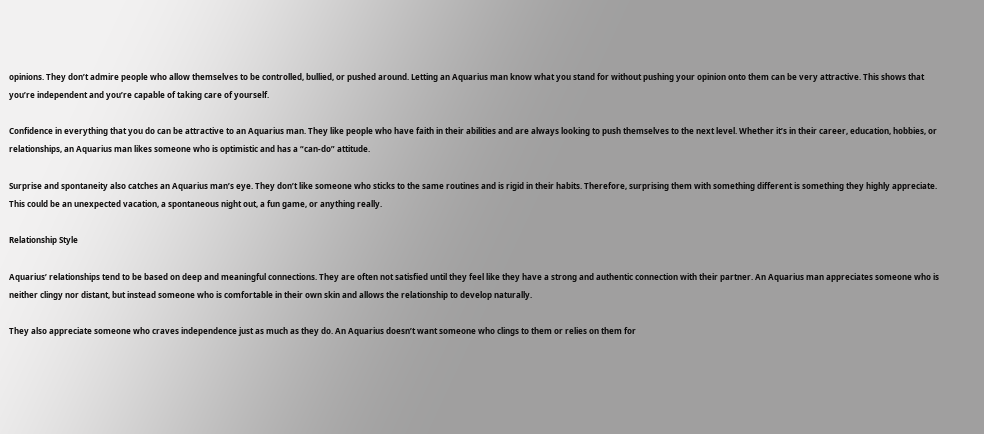opinions. They don’t admire people who allow themselves to be controlled, bullied, or pushed around. Letting an Aquarius man know what you stand for without pushing your opinion onto them can be very attractive. This shows that you’re independent and you’re capable of taking care of yourself.

Confidence in everything that you do can be attractive to an Aquarius man. They like people who have faith in their abilities and are always looking to push themselves to the next level. Whether it’s in their career, education, hobbies, or relationships, an Aquarius man likes someone who is optimistic and has a “can-do” attitude.

Surprise and spontaneity also catches an Aquarius man’s eye. They don’t like someone who sticks to the same routines and is rigid in their habits. Therefore, surprising them with something different is something they highly appreciate. This could be an unexpected vacation, a spontaneous night out, a fun game, or anything really.

Relationship Style

Aquarius’ relationships tend to be based on deep and meaningful connections. They are often not satisfied until they feel like they have a strong and authentic connection with their partner. An Aquarius man appreciates someone who is neither clingy nor distant, but instead someone who is comfortable in their own skin and allows the relationship to develop naturally.

They also appreciate someone who craves independence just as much as they do. An Aquarius doesn’t want someone who clings to them or relies on them for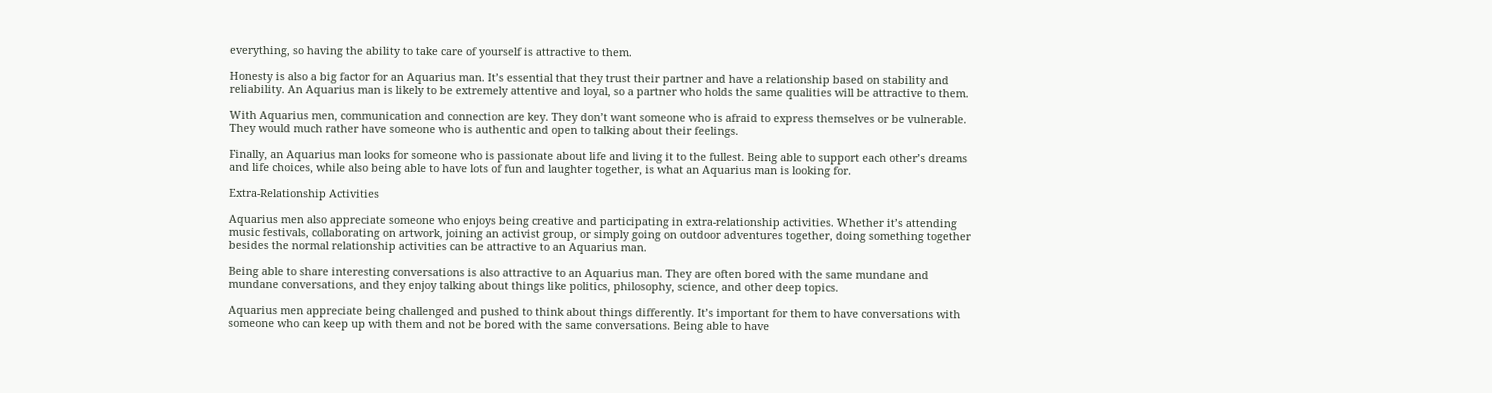everything, so having the ability to take care of yourself is attractive to them.

Honesty is also a big factor for an Aquarius man. It’s essential that they trust their partner and have a relationship based on stability and reliability. An Aquarius man is likely to be extremely attentive and loyal, so a partner who holds the same qualities will be attractive to them.

With Aquarius men, communication and connection are key. They don’t want someone who is afraid to express themselves or be vulnerable. They would much rather have someone who is authentic and open to talking about their feelings.

Finally, an Aquarius man looks for someone who is passionate about life and living it to the fullest. Being able to support each other’s dreams and life choices, while also being able to have lots of fun and laughter together, is what an Aquarius man is looking for.

Extra-Relationship Activities

Aquarius men also appreciate someone who enjoys being creative and participating in extra-relationship activities. Whether it’s attending music festivals, collaborating on artwork, joining an activist group, or simply going on outdoor adventures together, doing something together besides the normal relationship activities can be attractive to an Aquarius man.

Being able to share interesting conversations is also attractive to an Aquarius man. They are often bored with the same mundane and mundane conversations, and they enjoy talking about things like politics, philosophy, science, and other deep topics.

Aquarius men appreciate being challenged and pushed to think about things differently. It’s important for them to have conversations with someone who can keep up with them and not be bored with the same conversations. Being able to have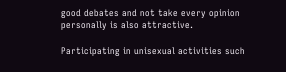good debates and not take every opinion personally is also attractive.

Participating in unisexual activities such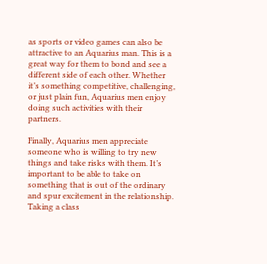as sports or video games can also be attractive to an Aquarius man. This is a great way for them to bond and see a different side of each other. Whether it’s something competitive, challenging, or just plain fun, Aquarius men enjoy doing such activities with their partners.

Finally, Aquarius men appreciate someone who is willing to try new things and take risks with them. It’s important to be able to take on something that is out of the ordinary and spur excitement in the relationship. Taking a class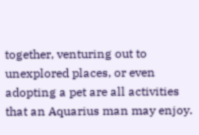together, venturing out to unexplored places, or even adopting a pet are all activities that an Aquarius man may enjoy.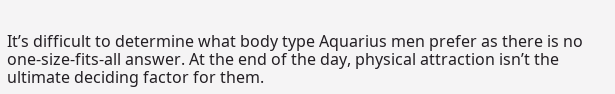It’s difficult to determine what body type Aquarius men prefer as there is no one-size-fits-all answer. At the end of the day, physical attraction isn’t the ultimate deciding factor for them.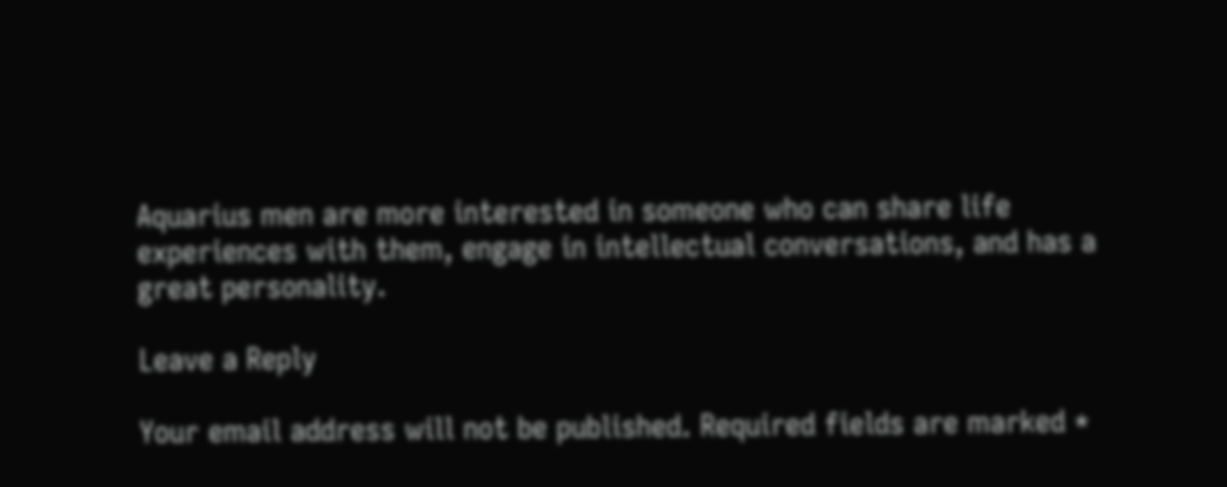Aquarius men are more interested in someone who can share life experiences with them, engage in intellectual conversations, and has a great personality.

Leave a Reply

Your email address will not be published. Required fields are marked *